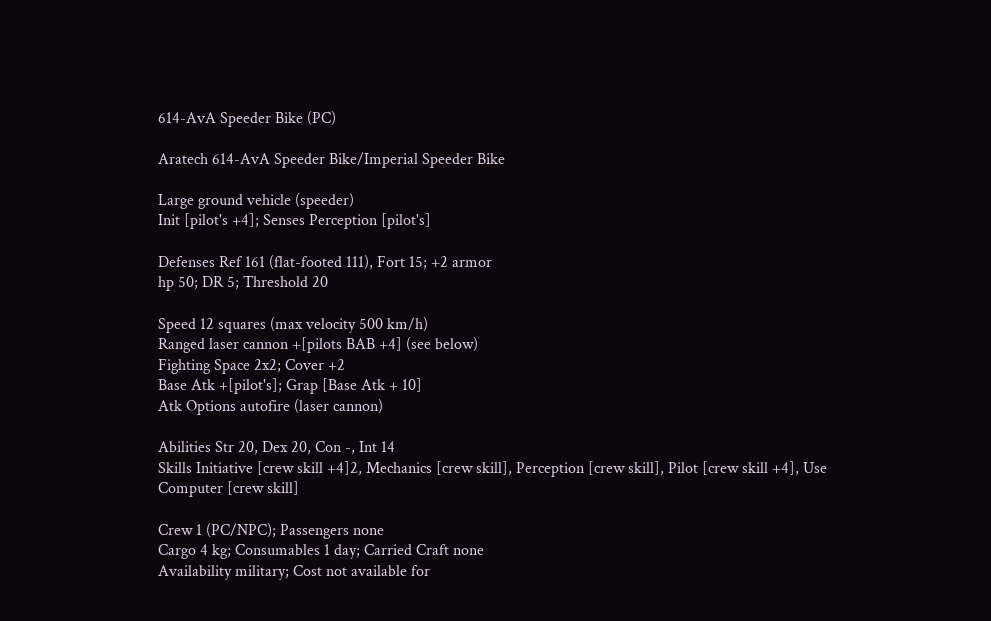614-AvA Speeder Bike (PC)

Aratech 614-AvA Speeder Bike/Imperial Speeder Bike

Large ground vehicle (speeder)
Init [pilot's +4]; Senses Perception [pilot's]

Defenses Ref 161 (flat-footed 111), Fort 15; +2 armor
hp 50; DR 5; Threshold 20

Speed 12 squares (max velocity 500 km/h)
Ranged laser cannon +[pilots BAB +4] (see below)
Fighting Space 2x2; Cover +2
Base Atk +[pilot's]; Grap [Base Atk + 10]
Atk Options autofire (laser cannon)

Abilities Str 20, Dex 20, Con -, Int 14
Skills Initiative [crew skill +4]2, Mechanics [crew skill], Perception [crew skill], Pilot [crew skill +4], Use Computer [crew skill]

Crew 1 (PC/NPC); Passengers none
Cargo 4 kg; Consumables 1 day; Carried Craft none
Availability military; Cost not available for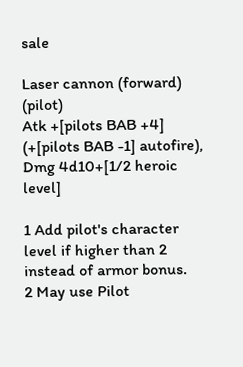sale

Laser cannon (forward) (pilot)
Atk +[pilots BAB +4] (+[pilots BAB -1] autofire), Dmg 4d10+[1/2 heroic level]

1 Add pilot's character level if higher than 2 instead of armor bonus.
2 May use Pilot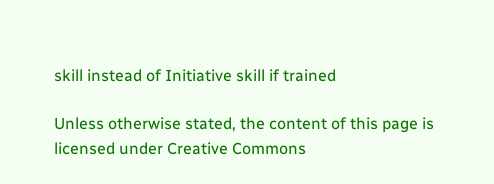skill instead of Initiative skill if trained

Unless otherwise stated, the content of this page is licensed under Creative Commons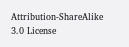Attribution-ShareAlike 3.0 License